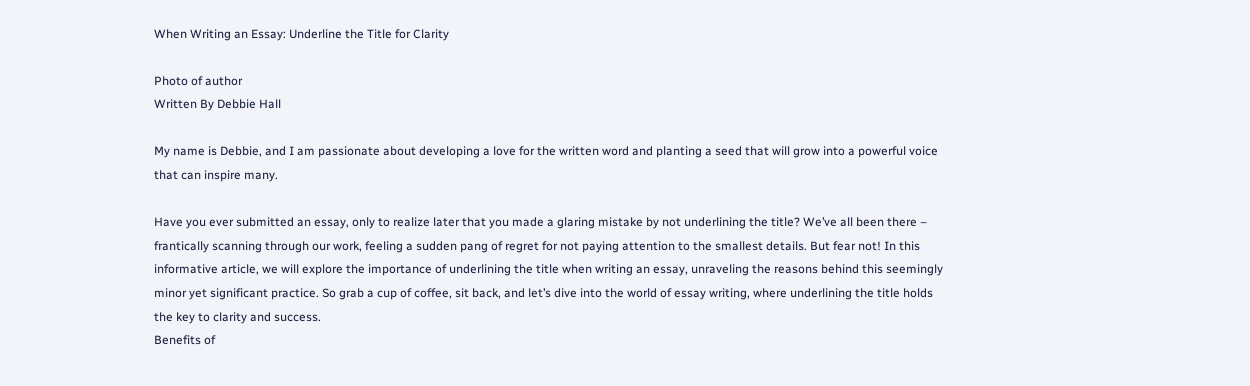When Writing an Essay: Underline the Title for Clarity

Photo of author
Written By Debbie Hall

My name is Debbie, and I am passionate about developing a love for the written word and planting a seed that will grow into a powerful voice that can inspire many.

Have you ever submitted an essay, only to realize later that you made a glaring mistake by not underlining the title? We’ve all been there – frantically scanning through our work, feeling a sudden pang of regret for not paying attention to the smallest details. But fear not! In this informative article, we will explore the importance of underlining the title when writing an essay, unraveling the reasons behind this seemingly minor yet significant practice. So grab a cup of coffee, sit back, and let’s dive into the world of essay writing, where underlining the title holds the key to clarity and success.
Benefits of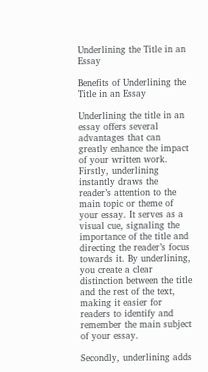Underlining the Title in an Essay

Benefits of Underlining the Title in an Essay

Underlining the title in an essay offers several advantages that can greatly enhance the impact of your written work. Firstly, underlining instantly draws the reader’s attention to the main topic or theme of your essay. It serves as a visual cue, signaling the importance of the title and directing the reader’s focus towards it. By underlining, you create a clear distinction between the title and the rest of the text, making it easier for readers to identify and remember the main subject of your essay.

Secondly, underlining adds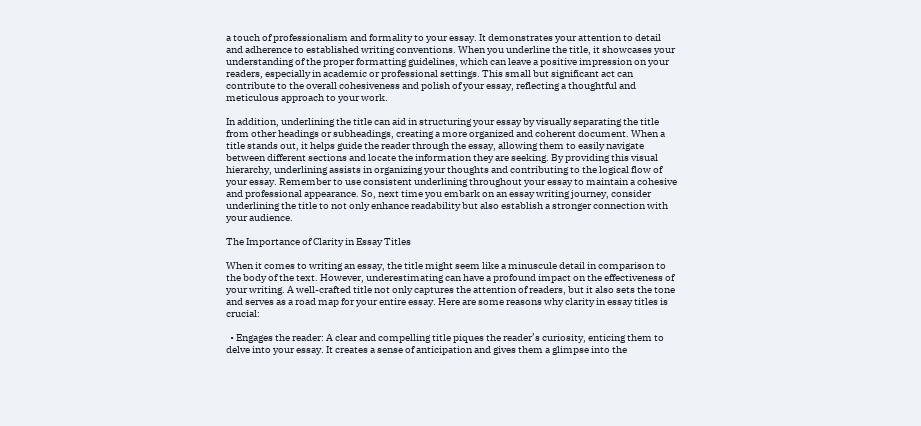a touch of professionalism and formality to your essay. It demonstrates your attention to detail and adherence to established writing conventions. When you underline the title, it showcases your understanding of the proper formatting guidelines, which can leave a positive impression on your readers, especially in academic or professional settings. This small but significant act can contribute to the overall cohesiveness and polish of your essay, reflecting a thoughtful and meticulous approach to your work.

In addition, underlining the title can aid in structuring your essay by visually separating the title from other headings or subheadings, creating a more organized and coherent document. When a title stands out, it helps guide the reader through the essay, allowing them to easily navigate between different sections and locate the information they are seeking. By providing this visual hierarchy, underlining assists in organizing your thoughts and contributing to the logical flow of your essay. Remember to use consistent underlining throughout your essay to maintain a cohesive and professional appearance. So, next time you embark on an essay writing journey, consider underlining the title to not only enhance readability but also establish a stronger connection with your audience.

The Importance of Clarity in Essay Titles

When it comes to writing an essay, the title might seem like a minuscule detail in comparison to the body of the text. However, underestimating can have a profound impact on the effectiveness of your writing. A well-crafted title not only captures the attention of readers, but it also sets the tone and serves as a road map for your entire essay. Here are some reasons why clarity in essay titles is crucial:

  • Engages the reader: A clear and compelling title piques the reader’s curiosity, enticing them to delve into your essay. It creates a sense of anticipation and gives them a glimpse into the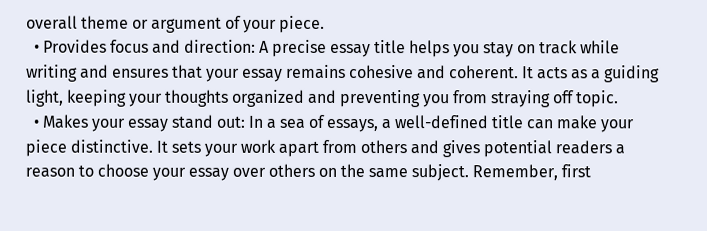overall theme or argument of your piece.
  • Provides focus and direction: A precise essay title helps you stay on track while writing and ensures that your essay remains cohesive and coherent. It acts as a guiding light, keeping your thoughts organized and preventing you from straying off topic.
  • Makes your essay stand out: In a sea of essays, a well-defined title can make your piece distinctive. It sets your work apart from others and gives potential readers a reason to choose your essay over others on the same subject. Remember, first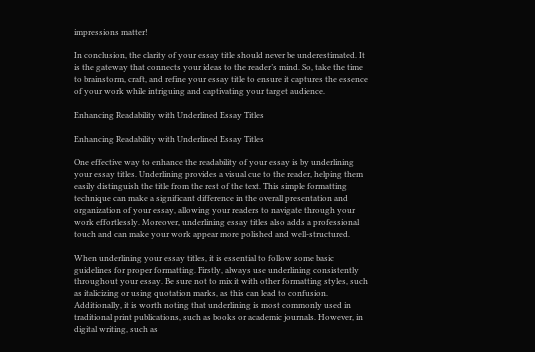impressions matter!

In conclusion, the clarity of your essay title should never be underestimated. It is the gateway that connects your ideas to the reader’s mind. So, take the time to brainstorm, craft, and refine your essay title to ensure it captures the essence of your work while intriguing and captivating your target audience.

Enhancing Readability with Underlined Essay Titles

Enhancing Readability with Underlined Essay Titles

One effective way to enhance the readability of your essay is by underlining your essay titles. Underlining provides a visual cue to the reader, helping them easily distinguish the title from the rest of the text. This simple formatting technique can make a significant difference in the overall presentation and organization of your essay, allowing your readers to navigate through your work effortlessly. Moreover, underlining essay titles also adds a professional touch and can make your work appear more polished and well-structured.

When underlining your essay titles, it is essential to follow some basic guidelines for proper formatting. Firstly, always use underlining consistently throughout your essay. Be sure not to mix it with other formatting styles, such as italicizing or using quotation marks, as this can lead to confusion. Additionally, it is worth noting that underlining is most commonly used in traditional print publications, such as books or academic journals. However, in digital writing, such as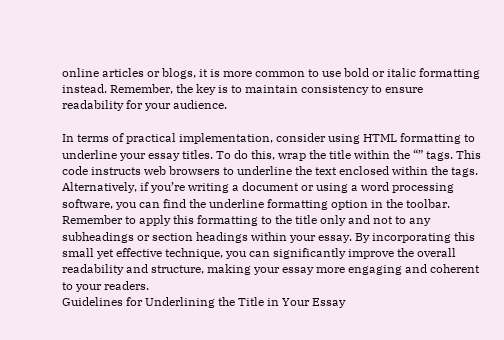online articles or blogs, it is more common to use bold or italic formatting instead. Remember, the key is to maintain consistency to ensure readability for your audience.

In terms of practical implementation, consider using HTML formatting to underline your essay titles. To do this, wrap the title within the “” tags. This code instructs web browsers to underline the text enclosed within the tags. Alternatively, if you’re writing a document or using a word processing software, you can find the underline formatting option in the toolbar. Remember to apply this formatting to the title only and not to any subheadings or section headings within your essay. By incorporating this small yet effective technique, you can significantly improve the overall readability and structure, making your essay more engaging and coherent to your readers.
Guidelines for Underlining the Title in Your Essay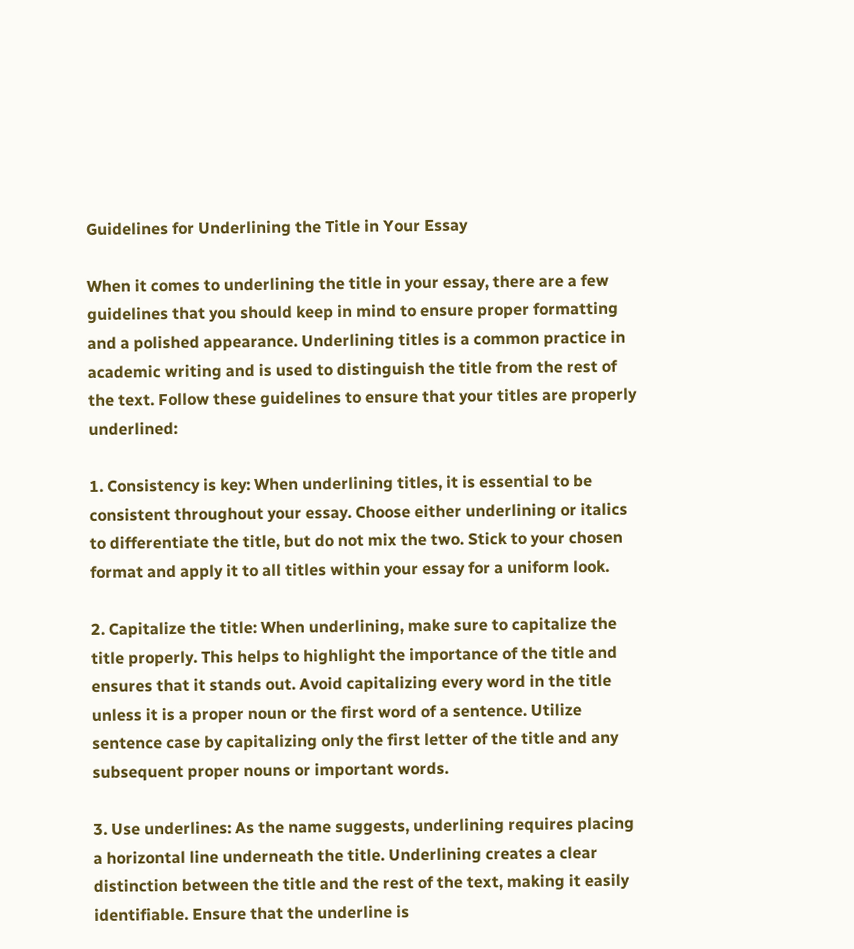Guidelines for Underlining the Title in Your Essay

When it comes to underlining the title in your essay, there are a few guidelines that you should keep in mind to ensure proper formatting and a polished appearance. Underlining titles is a common practice in academic writing and is used to distinguish the title from the rest of the text. Follow these guidelines to ensure that your titles are properly underlined:

1. Consistency is key: When underlining titles, it is essential to be consistent throughout your essay. Choose either underlining or italics to differentiate the title, but do not mix the two. Stick to your chosen format and apply it to all titles within your essay for a uniform look.

2. Capitalize the title: When underlining, make sure to capitalize the title properly. This helps to highlight the importance of the title and ensures that it stands out. Avoid capitalizing every word in the title unless it is a proper noun or the first word of a sentence. Utilize sentence case by capitalizing only the first letter of the title and any subsequent proper nouns or important words.

3. Use underlines: As the name suggests, underlining requires placing a horizontal line underneath the title. Underlining creates a clear distinction between the title and the rest of the text, making it easily identifiable. Ensure that the underline is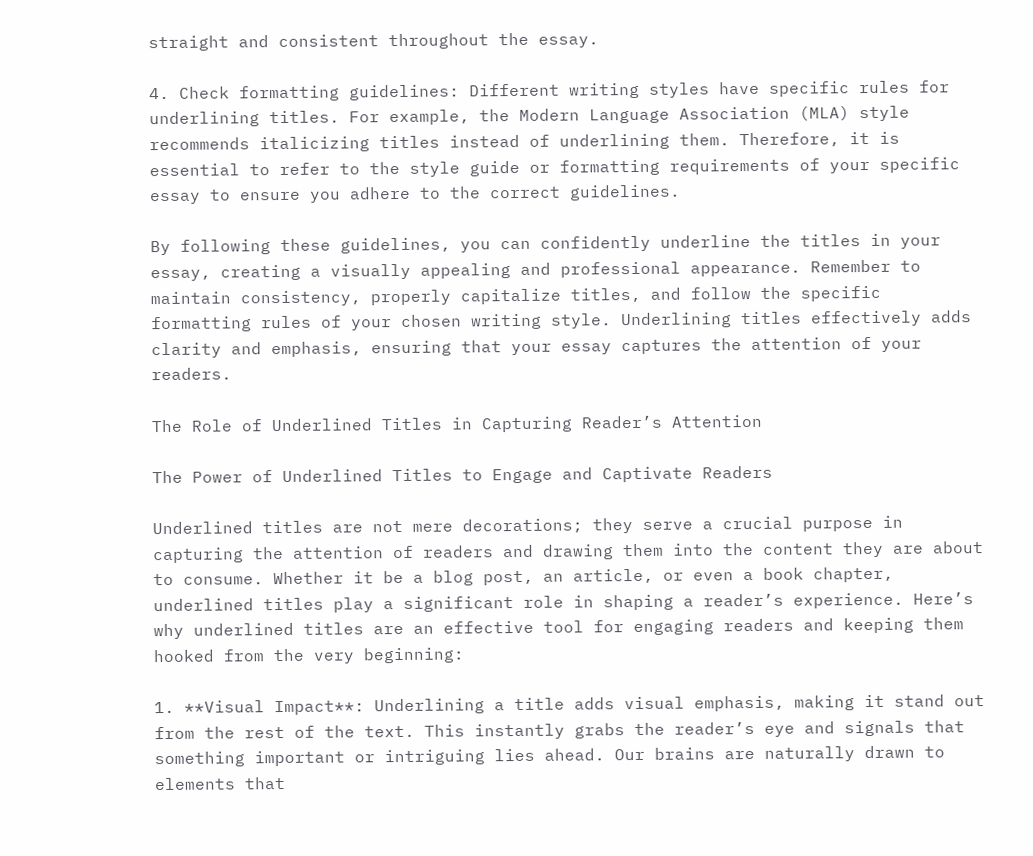straight and consistent throughout the essay.

4. Check formatting guidelines: Different writing styles have specific rules for underlining titles. For example, the Modern Language Association (MLA) style recommends italicizing titles instead of underlining them. Therefore, it is essential to refer to the style guide or formatting requirements of your specific essay to ensure you adhere to the correct guidelines.

By following these guidelines, you can confidently underline the titles in your essay, creating a visually appealing and professional appearance. Remember to maintain consistency, properly capitalize titles, and follow the specific formatting rules of your chosen writing style. Underlining titles effectively adds clarity and emphasis, ensuring that your essay captures the attention of your readers.

The Role of Underlined Titles in Capturing Reader’s Attention

The Power of Underlined Titles to Engage and Captivate Readers

Underlined titles are not mere decorations; they serve a crucial purpose in capturing the attention of readers and drawing them into the content they are about to consume. Whether it be a blog post, an article, or even a book chapter, underlined titles play a significant role in shaping a reader’s experience. Here’s why underlined titles are an effective tool for engaging readers and keeping them hooked from the very beginning:

1. **Visual Impact**: Underlining a title adds visual emphasis, making it stand out from the rest of the text. This instantly grabs the reader’s eye and signals that something important or intriguing lies ahead. Our brains are naturally drawn to elements that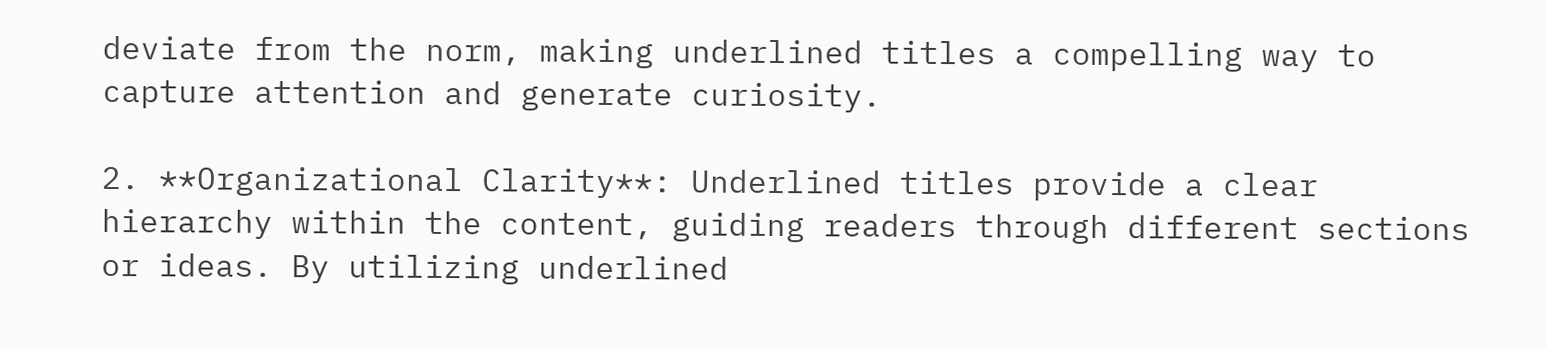deviate from the norm, making underlined titles a compelling way to capture attention and generate curiosity.

2. **Organizational Clarity**: Underlined titles provide a clear hierarchy within the content, guiding readers through different sections or ideas. By utilizing underlined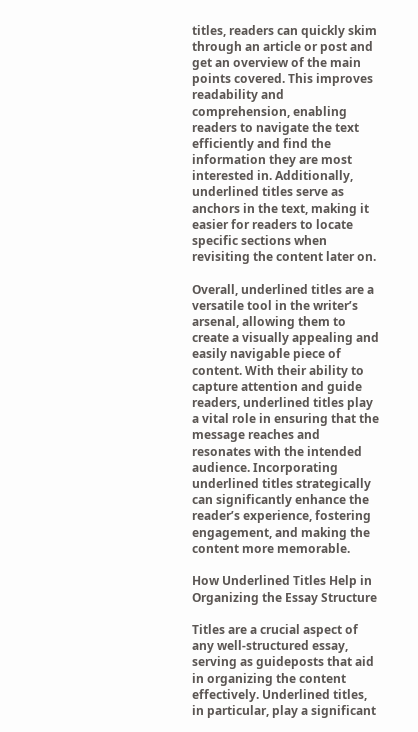titles, readers can quickly skim through an article or post and get an overview of the main points covered. This improves readability and comprehension, enabling readers to navigate the text efficiently and find the information they are most interested in. Additionally, underlined titles serve as anchors in the text, making it easier for readers to locate specific sections when revisiting the content later on.

Overall, underlined titles are a versatile tool in the writer’s arsenal, allowing them to create a visually appealing and easily navigable piece of content. With their ability to capture attention and guide readers, underlined titles play a vital role in ensuring that the message reaches and resonates with the intended audience. Incorporating underlined titles strategically can significantly enhance the reader’s experience, fostering engagement, and making the content more memorable.

How Underlined Titles Help in Organizing the Essay Structure

Titles are a crucial aspect of any well-structured essay, serving as guideposts that aid in organizing the content effectively. Underlined titles, in particular, play a significant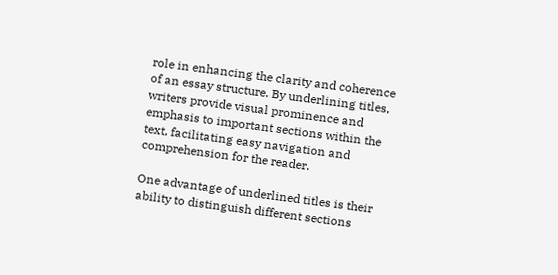role in enhancing the clarity and coherence of an essay structure. By underlining titles, writers provide visual prominence and emphasis to important sections within the text, facilitating easy navigation and comprehension for the reader.

One advantage of underlined titles is their ability to distinguish different sections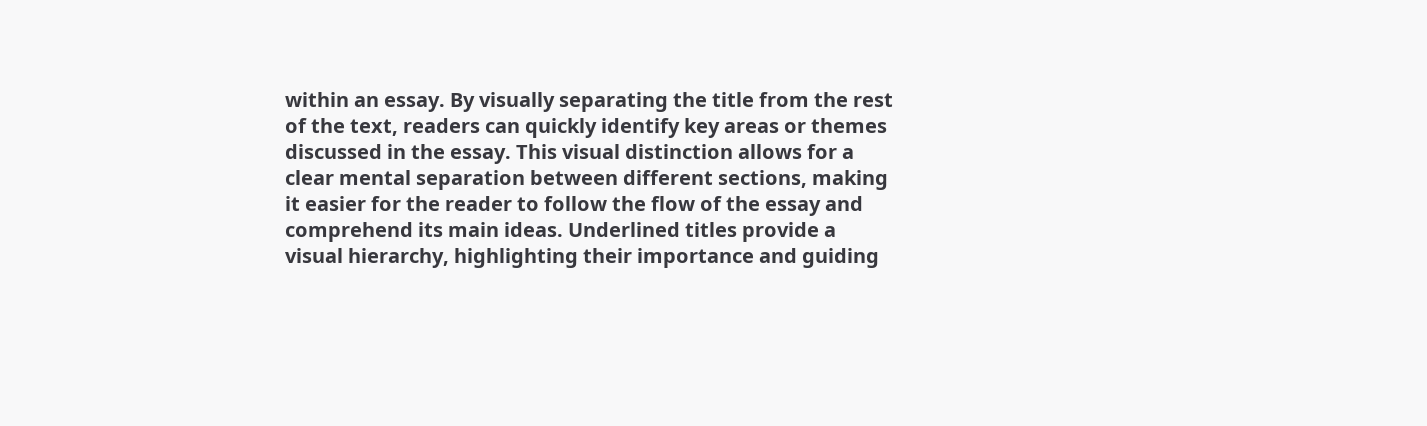within an essay. By visually separating the title from the rest of the text, readers can quickly identify key areas or themes discussed in the essay. This visual distinction allows for a clear mental separation between different sections, making it easier for the reader to follow the flow of the essay and comprehend its main ideas. Underlined titles provide a visual hierarchy, highlighting their importance and guiding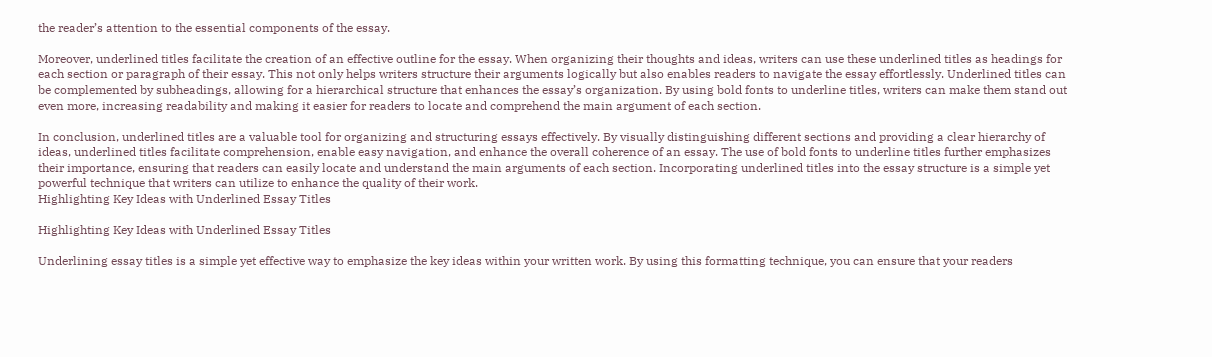the reader’s attention to the essential components of the essay.

Moreover, underlined titles facilitate the creation of an effective outline for the essay. When organizing their thoughts and ideas, writers can use these underlined titles as headings for each section or paragraph of their essay. This not only helps writers structure their arguments logically but also enables readers to navigate the essay effortlessly. Underlined titles can be complemented by subheadings, allowing for a hierarchical structure that enhances the essay’s organization. By using bold fonts to underline titles, writers can make them stand out even more, increasing readability and making it easier for readers to locate and comprehend the main argument of each section.

In conclusion, underlined titles are a valuable tool for organizing and structuring essays effectively. By visually distinguishing different sections and providing a clear hierarchy of ideas, underlined titles facilitate comprehension, enable easy navigation, and enhance the overall coherence of an essay. The use of bold fonts to underline titles further emphasizes their importance, ensuring that readers can easily locate and understand the main arguments of each section. Incorporating underlined titles into the essay structure is a simple yet powerful technique that writers can utilize to enhance the quality of their work.
Highlighting Key Ideas with Underlined Essay Titles

Highlighting Key Ideas with Underlined Essay Titles

Underlining essay titles is a simple yet effective way to emphasize the key ideas within your written work. By using this formatting technique, you can ensure that your readers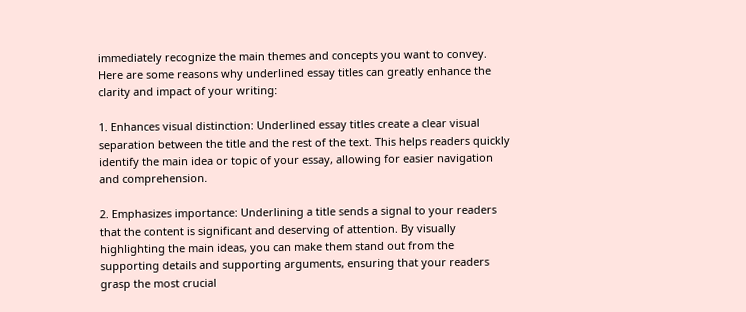immediately recognize the main themes and concepts you want to convey. Here are some reasons why underlined essay titles can greatly enhance the clarity and impact of your writing:

1. Enhances visual distinction: Underlined essay titles create a clear visual separation between the title and the rest of the text. This helps readers quickly identify the main idea or topic of your essay, allowing for easier navigation and comprehension.

2. Emphasizes importance: Underlining a title sends a signal to your readers that the content is significant and deserving of attention. By visually highlighting the main ideas, you can make them stand out from the supporting details and supporting arguments, ensuring that your readers grasp the most crucial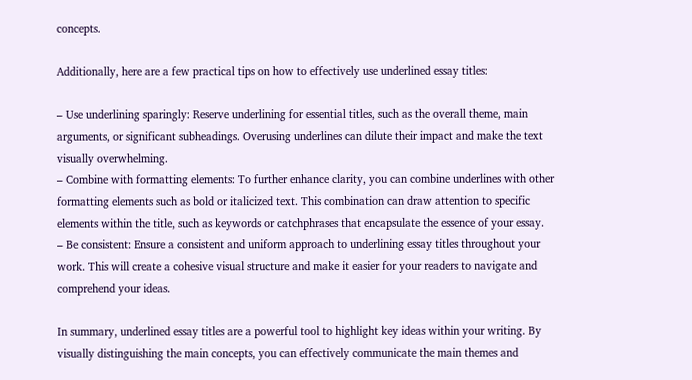concepts.

Additionally, here are a few practical tips on how to effectively use underlined essay titles:

– Use underlining sparingly: Reserve underlining for essential titles, such as the overall theme, main arguments, or significant subheadings. Overusing underlines can dilute their impact and make the text visually overwhelming.
– Combine with formatting elements: To further enhance clarity, you can combine underlines with other formatting elements such as bold or italicized text. This combination can draw attention to specific elements within the title, such as keywords or catchphrases that encapsulate the essence of your essay.
– Be consistent: Ensure a consistent and uniform approach to underlining essay titles throughout your work. This will create a cohesive visual structure and make it easier for your readers to navigate and comprehend your ideas.

In summary, underlined essay titles are a powerful tool to highlight key ideas within your writing. By visually distinguishing the main concepts, you can effectively communicate the main themes and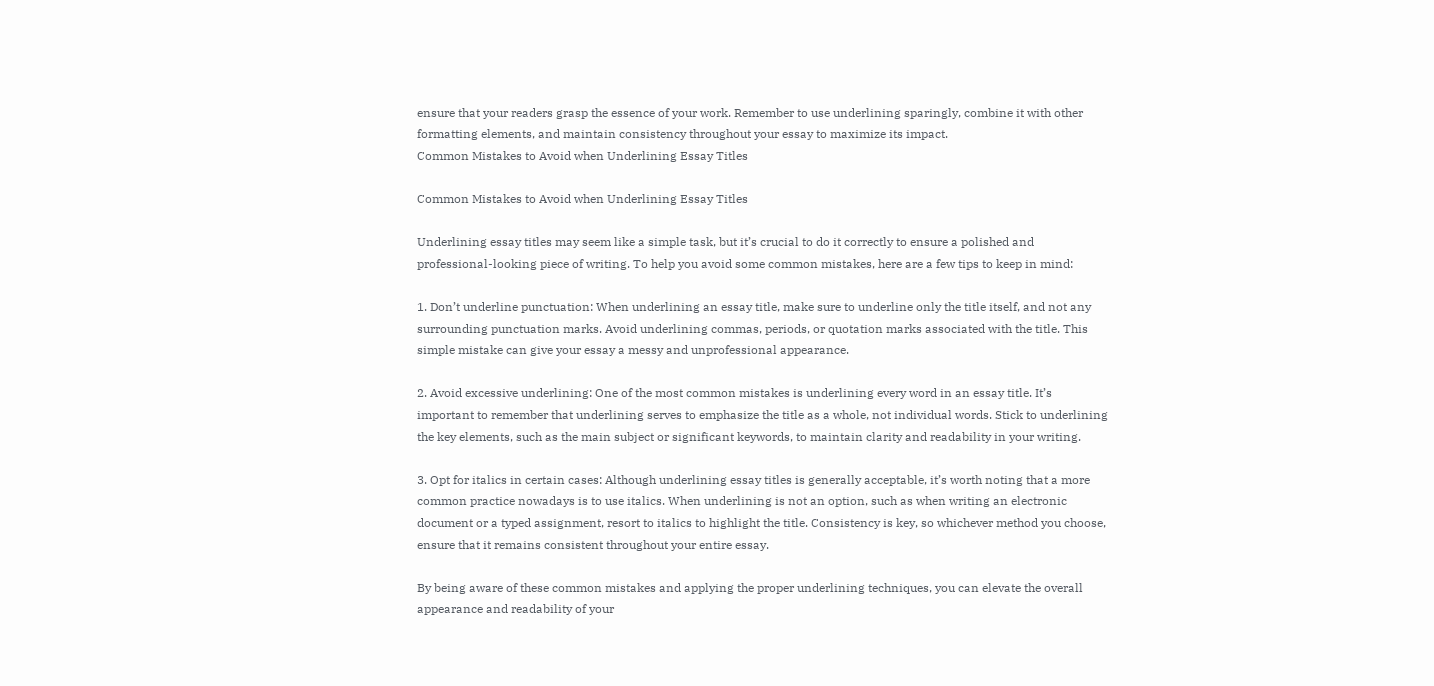ensure that your readers grasp the essence of your work. Remember to use underlining sparingly, combine it with other formatting elements, and maintain consistency throughout your essay to maximize its impact.
Common Mistakes to Avoid when Underlining Essay Titles

Common Mistakes to Avoid when Underlining Essay Titles

Underlining essay titles may seem like a simple task, but it’s crucial to do it correctly to ensure a polished and professional-looking piece of writing. To help you avoid some common mistakes, here are a few tips to keep in mind:

1. Don’t underline punctuation: When underlining an essay title, make sure to underline only the title itself, and not any surrounding punctuation marks. Avoid underlining commas, periods, or quotation marks associated with the title. This simple mistake can give your essay a messy and unprofessional appearance.

2. Avoid excessive underlining: One of the most common mistakes is underlining every word in an essay title. It’s important to remember that underlining serves to emphasize the title as a whole, not individual words. Stick to underlining the key elements, such as the main subject or significant keywords, to maintain clarity and readability in your writing.

3. Opt for italics in certain cases: Although underlining essay titles is generally acceptable, it’s worth noting that a more common practice nowadays is to use italics. When underlining is not an option, such as when writing an electronic document or a typed assignment, resort to italics to highlight the title. Consistency is key, so whichever method you choose, ensure that it remains consistent throughout your entire essay.

By being aware of these common mistakes and applying the proper underlining techniques, you can elevate the overall appearance and readability of your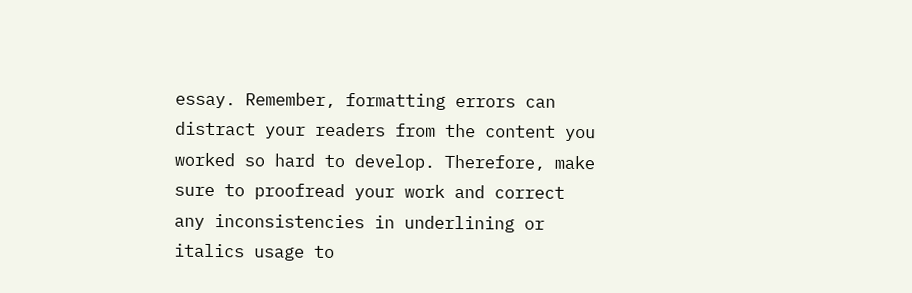essay. Remember, formatting errors can distract your readers from the content you worked so hard to develop. Therefore, make sure to proofread your work and correct any inconsistencies in underlining or italics usage to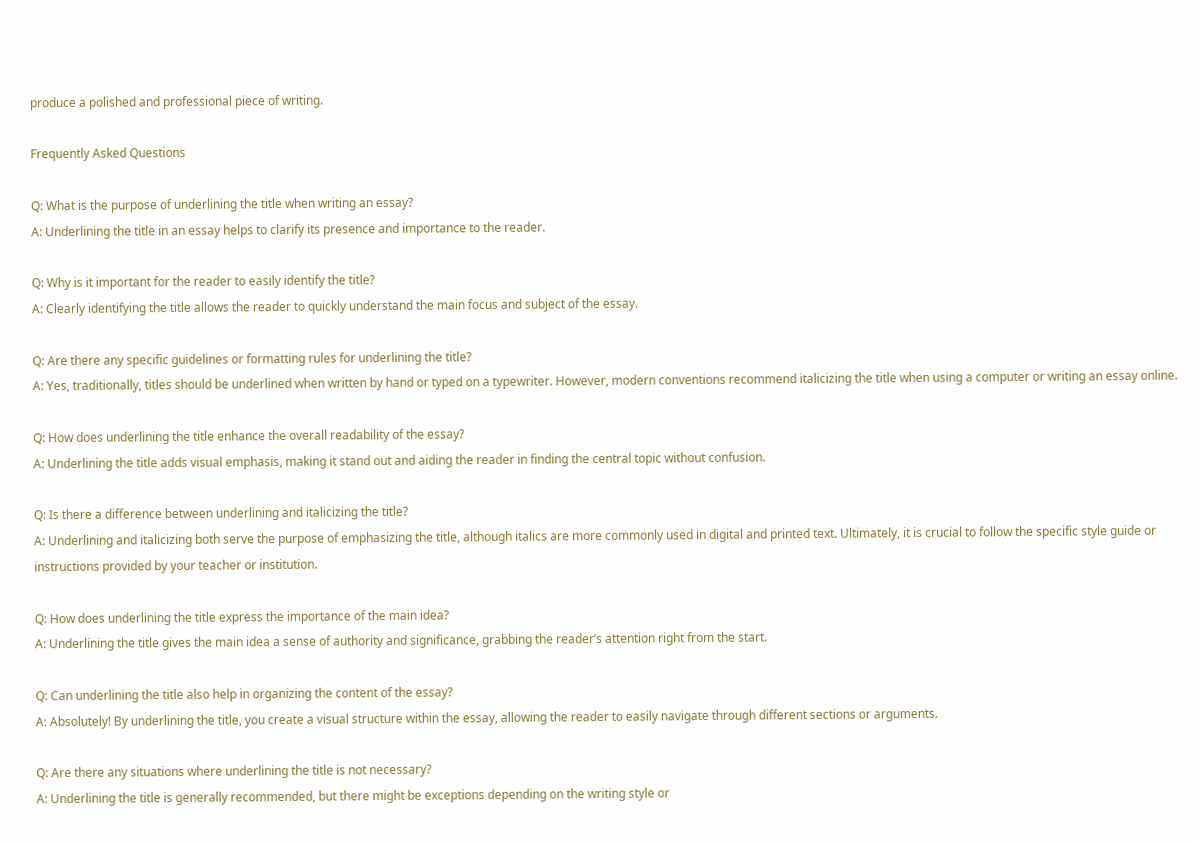produce a polished and professional piece of writing.

Frequently Asked Questions

Q: What is the purpose of underlining the title when writing an essay?
A: Underlining the title in an essay helps to clarify its presence and importance to the reader.

Q: Why is it important for the reader to easily identify the title?
A: Clearly identifying the title allows the reader to quickly understand the main focus and subject of the essay.

Q: Are there any specific guidelines or formatting rules for underlining the title?
A: Yes, traditionally, titles should be underlined when written by hand or typed on a typewriter. However, modern conventions recommend italicizing the title when using a computer or writing an essay online.

Q: How does underlining the title enhance the overall readability of the essay?
A: Underlining the title adds visual emphasis, making it stand out and aiding the reader in finding the central topic without confusion.

Q: Is there a difference between underlining and italicizing the title?
A: Underlining and italicizing both serve the purpose of emphasizing the title, although italics are more commonly used in digital and printed text. Ultimately, it is crucial to follow the specific style guide or instructions provided by your teacher or institution.

Q: How does underlining the title express the importance of the main idea?
A: Underlining the title gives the main idea a sense of authority and significance, grabbing the reader’s attention right from the start.

Q: Can underlining the title also help in organizing the content of the essay?
A: Absolutely! By underlining the title, you create a visual structure within the essay, allowing the reader to easily navigate through different sections or arguments.

Q: Are there any situations where underlining the title is not necessary?
A: Underlining the title is generally recommended, but there might be exceptions depending on the writing style or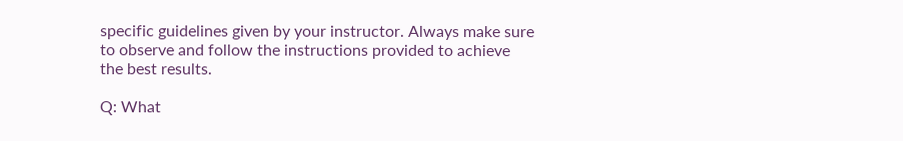specific guidelines given by your instructor. Always make sure to observe and follow the instructions provided to achieve the best results.

Q: What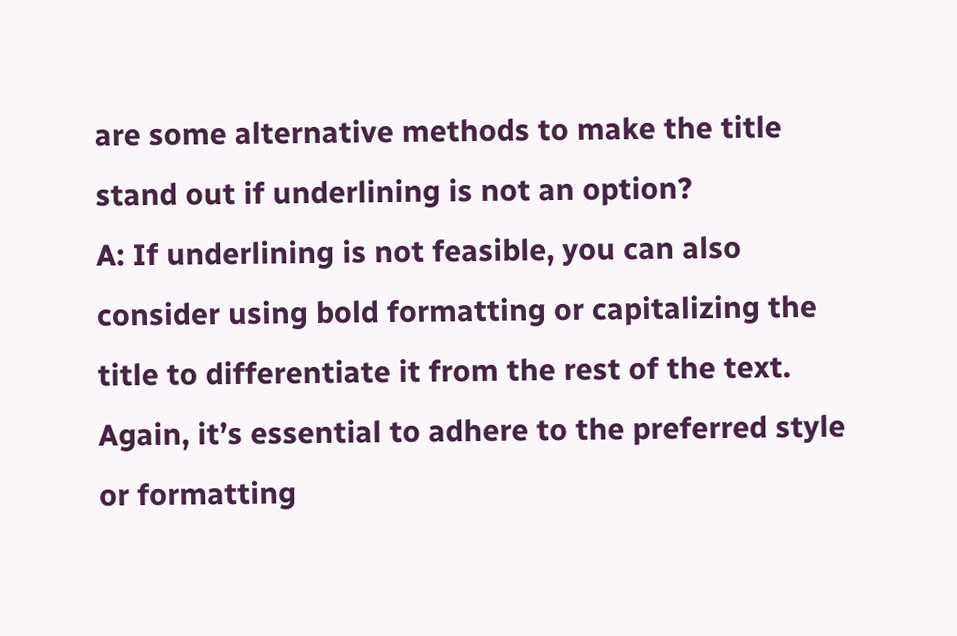are some alternative methods to make the title stand out if underlining is not an option?
A: If underlining is not feasible, you can also consider using bold formatting or capitalizing the title to differentiate it from the rest of the text. Again, it’s essential to adhere to the preferred style or formatting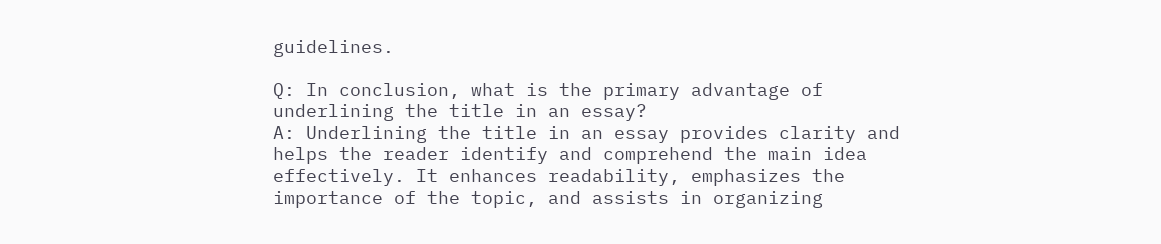guidelines.

Q: In conclusion, what is the primary advantage of underlining the title in an essay?
A: Underlining the title in an essay provides clarity and helps the reader identify and comprehend the main idea effectively. It enhances readability, emphasizes the importance of the topic, and assists in organizing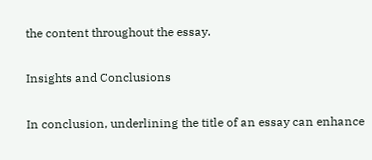the content throughout the essay.

Insights and Conclusions

In conclusion, underlining the title of an essay can enhance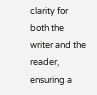clarity for both the writer and the reader, ensuring a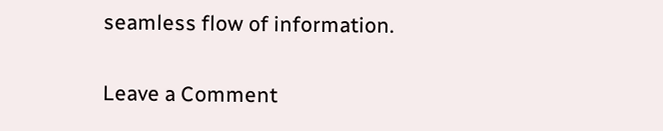seamless flow of information.

Leave a Comment